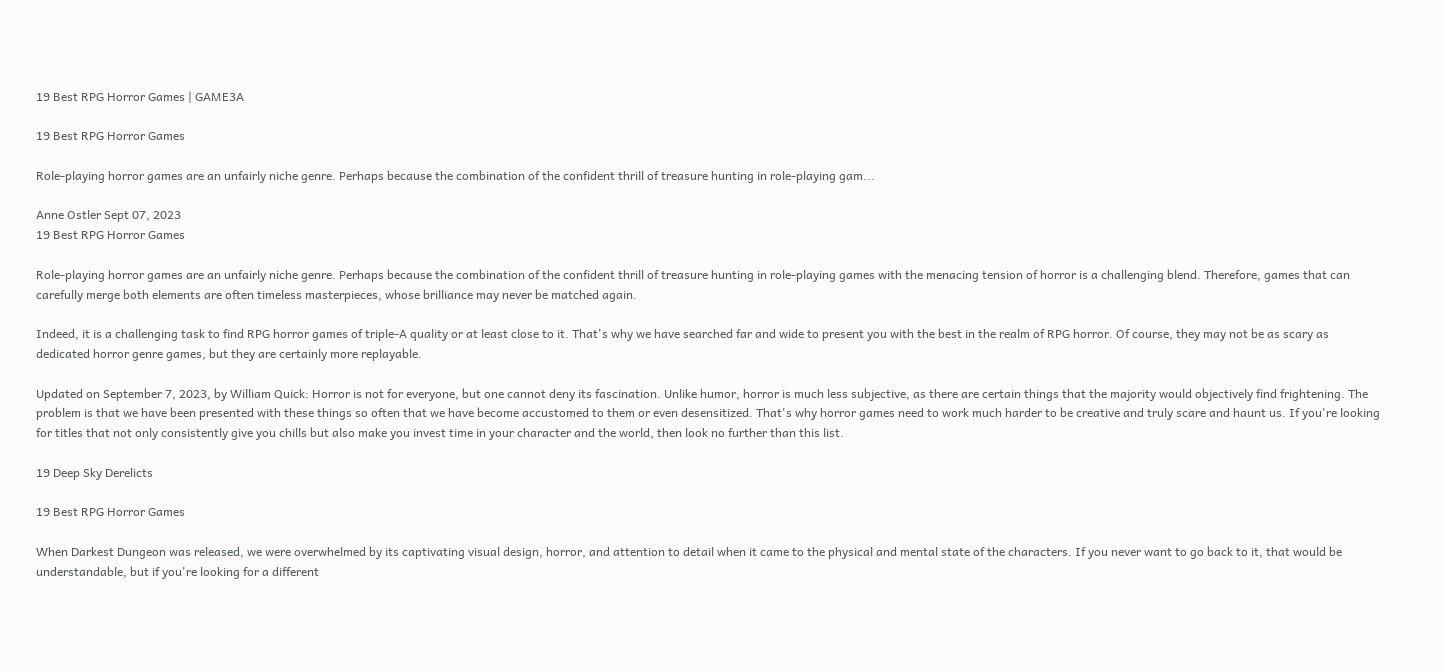19 Best RPG Horror Games | GAME3A

19 Best RPG Horror Games

Role-playing horror games are an unfairly niche genre. Perhaps because the combination of the confident thrill of treasure hunting in role-playing gam...

Anne Ostler Sept 07, 2023
19 Best RPG Horror Games

Role-playing horror games are an unfairly niche genre. Perhaps because the combination of the confident thrill of treasure hunting in role-playing games with the menacing tension of horror is a challenging blend. Therefore, games that can carefully merge both elements are often timeless masterpieces, whose brilliance may never be matched again.

Indeed, it is a challenging task to find RPG horror games of triple-A quality or at least close to it. That's why we have searched far and wide to present you with the best in the realm of RPG horror. Of course, they may not be as scary as dedicated horror genre games, but they are certainly more replayable.

Updated on September 7, 2023, by William Quick: Horror is not for everyone, but one cannot deny its fascination. Unlike humor, horror is much less subjective, as there are certain things that the majority would objectively find frightening. The problem is that we have been presented with these things so often that we have become accustomed to them or even desensitized. That's why horror games need to work much harder to be creative and truly scare and haunt us. If you're looking for titles that not only consistently give you chills but also make you invest time in your character and the world, then look no further than this list.

19 Deep Sky Derelicts

19 Best RPG Horror Games

When Darkest Dungeon was released, we were overwhelmed by its captivating visual design, horror, and attention to detail when it came to the physical and mental state of the characters. If you never want to go back to it, that would be understandable, but if you're looking for a different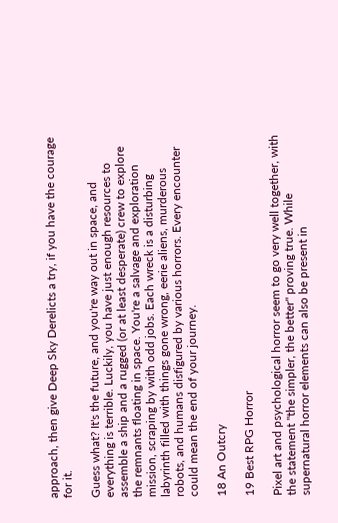approach, then give Deep Sky Derelicts a try, if you have the courage for it.

Guess what? It's the future, and you're way out in space, and everything is terrible. Luckily, you have just enough resources to assemble a ship and a rugged (or at least desperate) crew to explore the remnants floating in space. You're a salvage and exploration mission, scraping by with odd jobs. Each wreck is a disturbing labyrinth filled with things gone wrong, eerie aliens, murderous robots, and humans disfigured by various horrors. Every encounter could mean the end of your journey.

18 An Outcry

19 Best RPG Horror

Pixel art and psychological horror seem to go very well together, with the statement "the simpler, the better" proving true. While supernatural horror elements can also be present in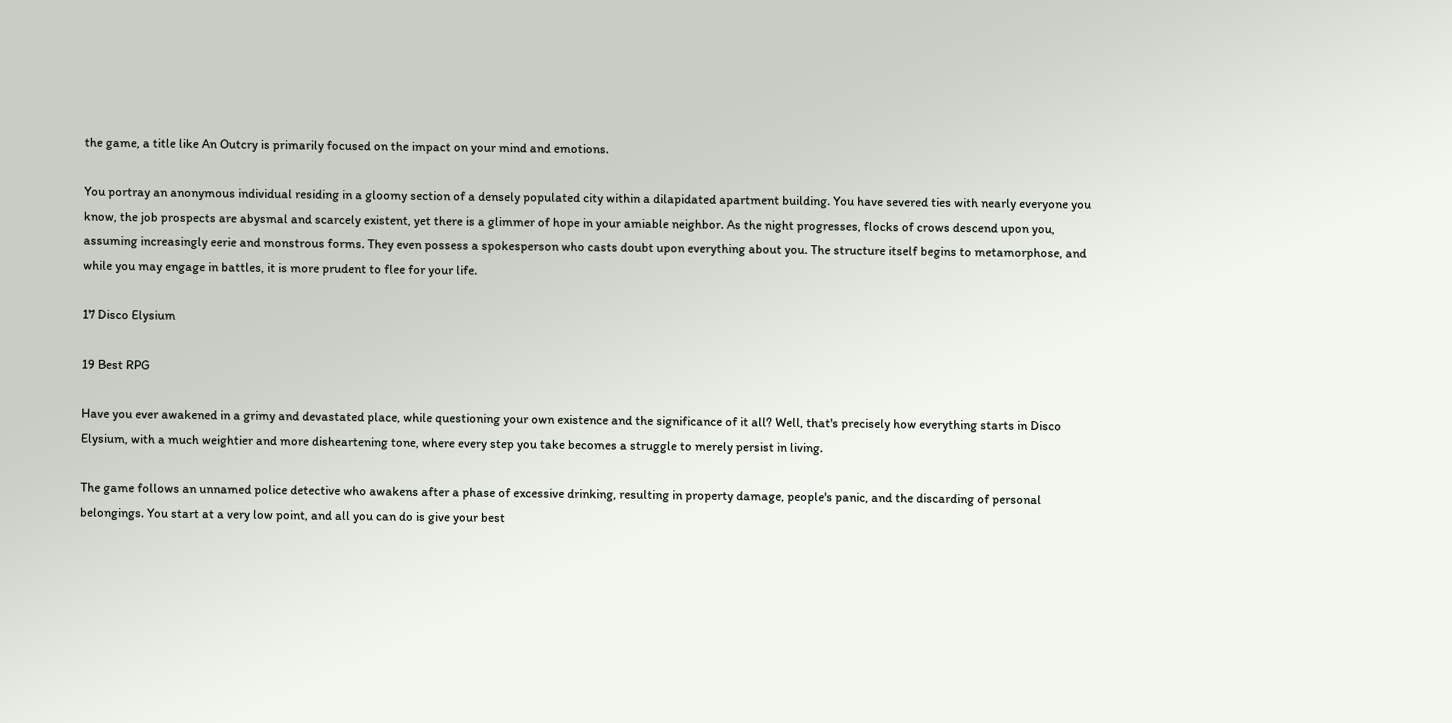the game, a title like An Outcry is primarily focused on the impact on your mind and emotions.

You portray an anonymous individual residing in a gloomy section of a densely populated city within a dilapidated apartment building. You have severed ties with nearly everyone you know, the job prospects are abysmal and scarcely existent, yet there is a glimmer of hope in your amiable neighbor. As the night progresses, flocks of crows descend upon you, assuming increasingly eerie and monstrous forms. They even possess a spokesperson who casts doubt upon everything about you. The structure itself begins to metamorphose, and while you may engage in battles, it is more prudent to flee for your life.

17 Disco Elysium

19 Best RPG

Have you ever awakened in a grimy and devastated place, while questioning your own existence and the significance of it all? Well, that's precisely how everything starts in Disco Elysium, with a much weightier and more disheartening tone, where every step you take becomes a struggle to merely persist in living.

The game follows an unnamed police detective who awakens after a phase of excessive drinking, resulting in property damage, people's panic, and the discarding of personal belongings. You start at a very low point, and all you can do is give your best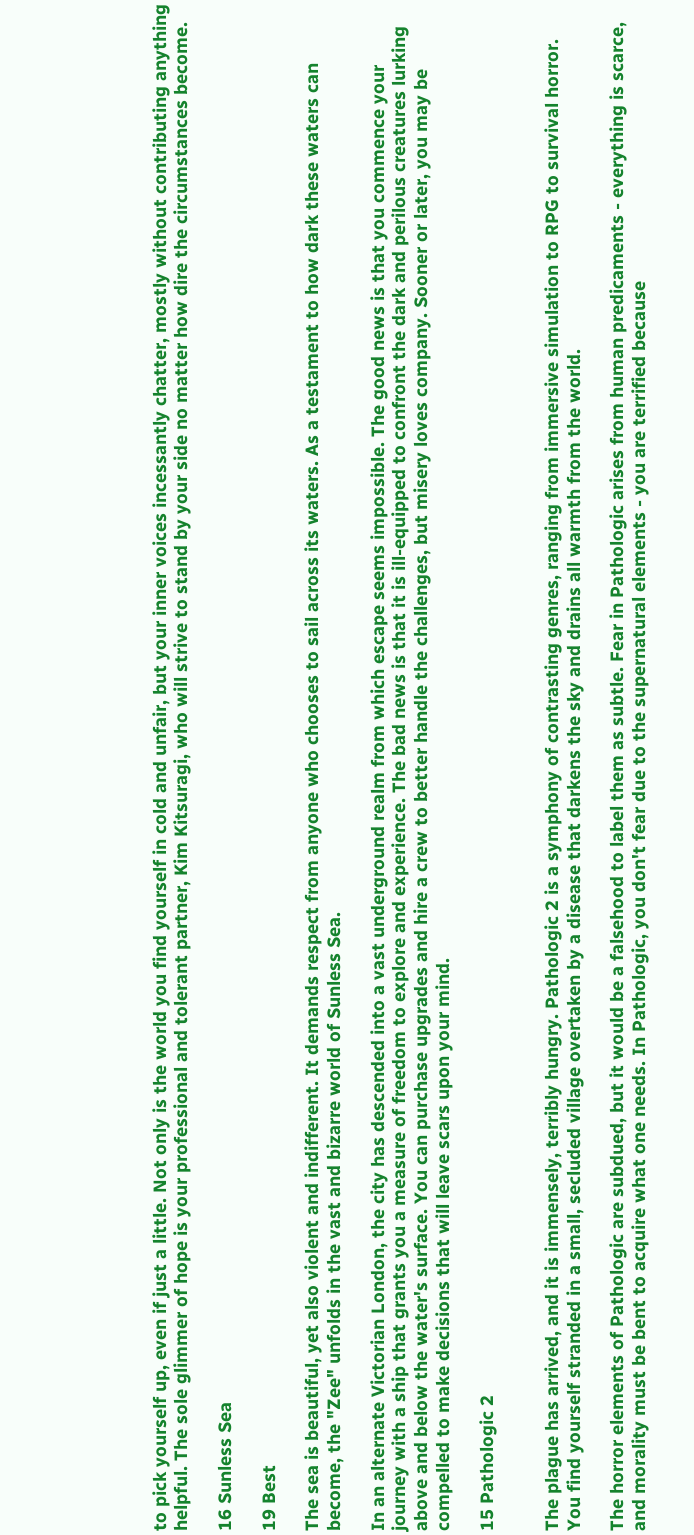to pick yourself up, even if just a little. Not only is the world you find yourself in cold and unfair, but your inner voices incessantly chatter, mostly without contributing anything helpful. The sole glimmer of hope is your professional and tolerant partner, Kim Kitsuragi, who will strive to stand by your side no matter how dire the circumstances become.

16 Sunless Sea

19 Best

The sea is beautiful, yet also violent and indifferent. It demands respect from anyone who chooses to sail across its waters. As a testament to how dark these waters can become, the "Zee" unfolds in the vast and bizarre world of Sunless Sea.

In an alternate Victorian London, the city has descended into a vast underground realm from which escape seems impossible. The good news is that you commence your journey with a ship that grants you a measure of freedom to explore and experience. The bad news is that it is ill-equipped to confront the dark and perilous creatures lurking above and below the water's surface. You can purchase upgrades and hire a crew to better handle the challenges, but misery loves company. Sooner or later, you may be compelled to make decisions that will leave scars upon your mind.

15 Pathologic 2


The plague has arrived, and it is immensely, terribly hungry. Pathologic 2 is a symphony of contrasting genres, ranging from immersive simulation to RPG to survival horror. You find yourself stranded in a small, secluded village overtaken by a disease that darkens the sky and drains all warmth from the world.

The horror elements of Pathologic are subdued, but it would be a falsehood to label them as subtle. Fear in Pathologic arises from human predicaments - everything is scarce, and morality must be bent to acquire what one needs. In Pathologic, you don't fear due to the supernatural elements - you are terrified because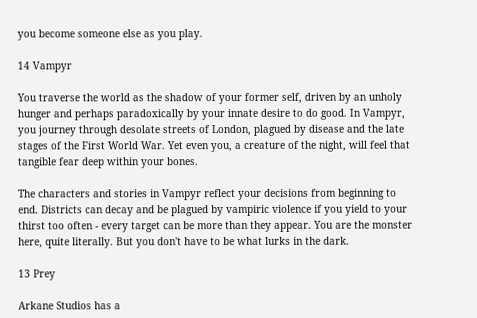you become someone else as you play.

14 Vampyr

You traverse the world as the shadow of your former self, driven by an unholy hunger and perhaps paradoxically by your innate desire to do good. In Vampyr, you journey through desolate streets of London, plagued by disease and the late stages of the First World War. Yet even you, a creature of the night, will feel that tangible fear deep within your bones.

The characters and stories in Vampyr reflect your decisions from beginning to end. Districts can decay and be plagued by vampiric violence if you yield to your thirst too often - every target can be more than they appear. You are the monster here, quite literally. But you don't have to be what lurks in the dark.

13 Prey

Arkane Studios has a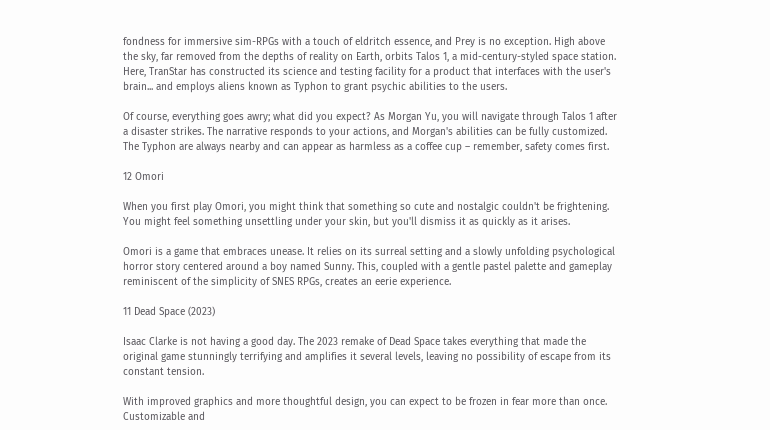fondness for immersive sim-RPGs with a touch of eldritch essence, and Prey is no exception. High above the sky, far removed from the depths of reality on Earth, orbits Talos 1, a mid-century-styled space station. Here, TranStar has constructed its science and testing facility for a product that interfaces with the user's brain... and employs aliens known as Typhon to grant psychic abilities to the users.

Of course, everything goes awry; what did you expect? As Morgan Yu, you will navigate through Talos 1 after a disaster strikes. The narrative responds to your actions, and Morgan's abilities can be fully customized. The Typhon are always nearby and can appear as harmless as a coffee cup – remember, safety comes first.

12 Omori

When you first play Omori, you might think that something so cute and nostalgic couldn't be frightening. You might feel something unsettling under your skin, but you'll dismiss it as quickly as it arises.

Omori is a game that embraces unease. It relies on its surreal setting and a slowly unfolding psychological horror story centered around a boy named Sunny. This, coupled with a gentle pastel palette and gameplay reminiscent of the simplicity of SNES RPGs, creates an eerie experience.

11 Dead Space (2023)

Isaac Clarke is not having a good day. The 2023 remake of Dead Space takes everything that made the original game stunningly terrifying and amplifies it several levels, leaving no possibility of escape from its constant tension.

With improved graphics and more thoughtful design, you can expect to be frozen in fear more than once. Customizable and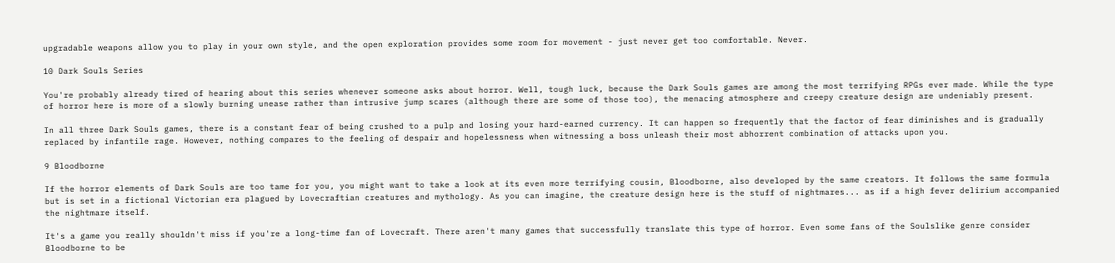upgradable weapons allow you to play in your own style, and the open exploration provides some room for movement - just never get too comfortable. Never.

10 Dark Souls Series

You're probably already tired of hearing about this series whenever someone asks about horror. Well, tough luck, because the Dark Souls games are among the most terrifying RPGs ever made. While the type of horror here is more of a slowly burning unease rather than intrusive jump scares (although there are some of those too), the menacing atmosphere and creepy creature design are undeniably present.

In all three Dark Souls games, there is a constant fear of being crushed to a pulp and losing your hard-earned currency. It can happen so frequently that the factor of fear diminishes and is gradually replaced by infantile rage. However, nothing compares to the feeling of despair and hopelessness when witnessing a boss unleash their most abhorrent combination of attacks upon you.

9 Bloodborne

If the horror elements of Dark Souls are too tame for you, you might want to take a look at its even more terrifying cousin, Bloodborne, also developed by the same creators. It follows the same formula but is set in a fictional Victorian era plagued by Lovecraftian creatures and mythology. As you can imagine, the creature design here is the stuff of nightmares... as if a high fever delirium accompanied the nightmare itself.

It's a game you really shouldn't miss if you're a long-time fan of Lovecraft. There aren't many games that successfully translate this type of horror. Even some fans of the Soulslike genre consider Bloodborne to be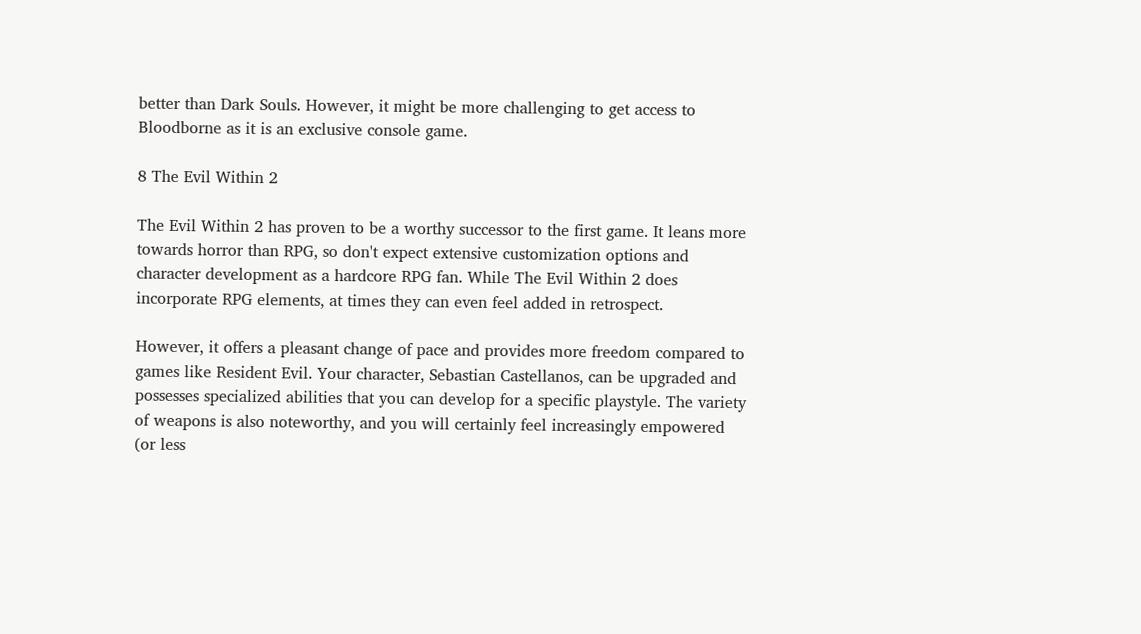better than Dark Souls. However, it might be more challenging to get access to Bloodborne as it is an exclusive console game.

8 The Evil Within 2

The Evil Within 2 has proven to be a worthy successor to the first game. It leans more towards horror than RPG, so don't expect extensive customization options and character development as a hardcore RPG fan. While The Evil Within 2 does incorporate RPG elements, at times they can even feel added in retrospect.

However, it offers a pleasant change of pace and provides more freedom compared to games like Resident Evil. Your character, Sebastian Castellanos, can be upgraded and possesses specialized abilities that you can develop for a specific playstyle. The variety of weapons is also noteworthy, and you will certainly feel increasingly empowered (or less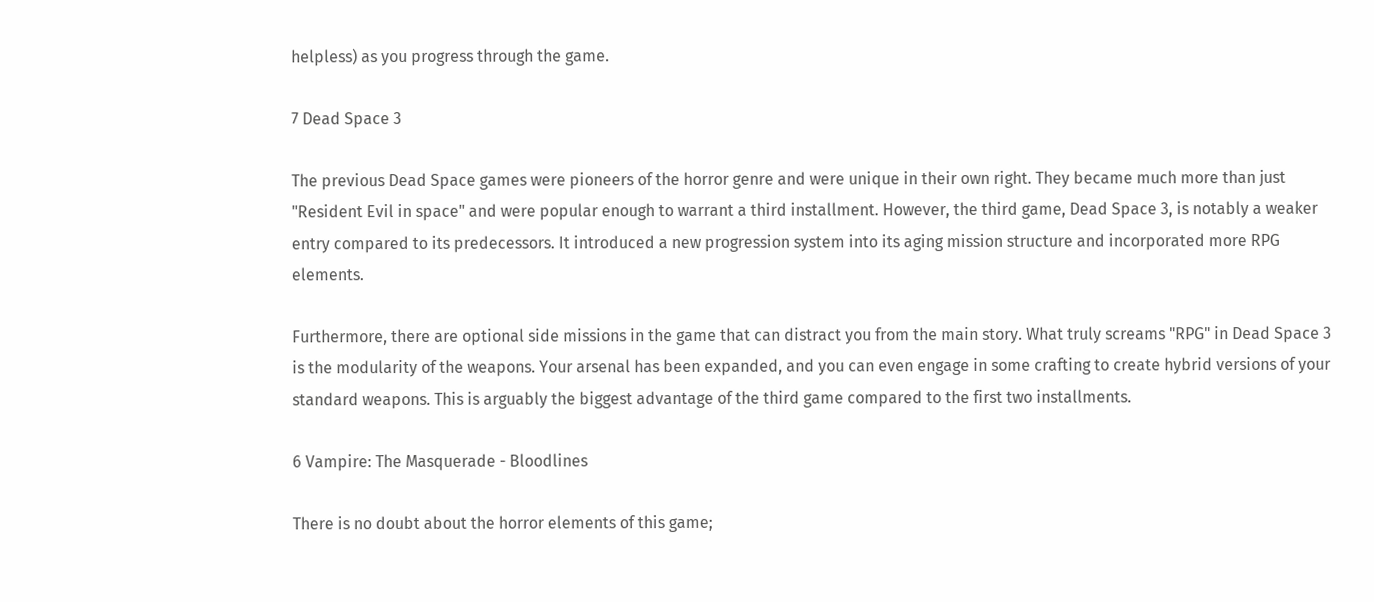helpless) as you progress through the game.

7 Dead Space 3

The previous Dead Space games were pioneers of the horror genre and were unique in their own right. They became much more than just "Resident Evil in space" and were popular enough to warrant a third installment. However, the third game, Dead Space 3, is notably a weaker entry compared to its predecessors. It introduced a new progression system into its aging mission structure and incorporated more RPG elements.

Furthermore, there are optional side missions in the game that can distract you from the main story. What truly screams "RPG" in Dead Space 3 is the modularity of the weapons. Your arsenal has been expanded, and you can even engage in some crafting to create hybrid versions of your standard weapons. This is arguably the biggest advantage of the third game compared to the first two installments.

6 Vampire: The Masquerade - Bloodlines

There is no doubt about the horror elements of this game;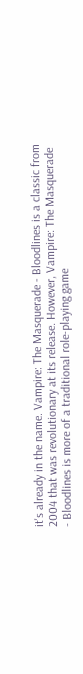it's already in the name. Vampire: The Masquerade - Bloodlines is a classic from 2004 that was revolutionary at its release. However, Vampire: The Masquerade - Bloodlines is more of a traditional role-playing game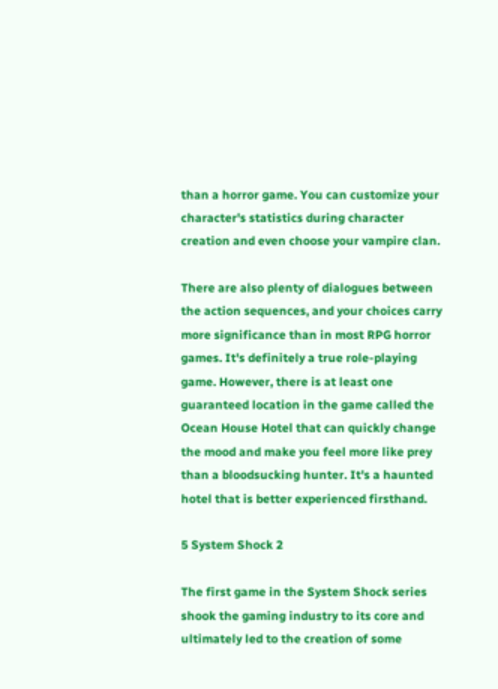than a horror game. You can customize your character's statistics during character creation and even choose your vampire clan.

There are also plenty of dialogues between the action sequences, and your choices carry more significance than in most RPG horror games. It's definitely a true role-playing game. However, there is at least one guaranteed location in the game called the Ocean House Hotel that can quickly change the mood and make you feel more like prey than a bloodsucking hunter. It's a haunted hotel that is better experienced firsthand.

5 System Shock 2

The first game in the System Shock series shook the gaming industry to its core and ultimately led to the creation of some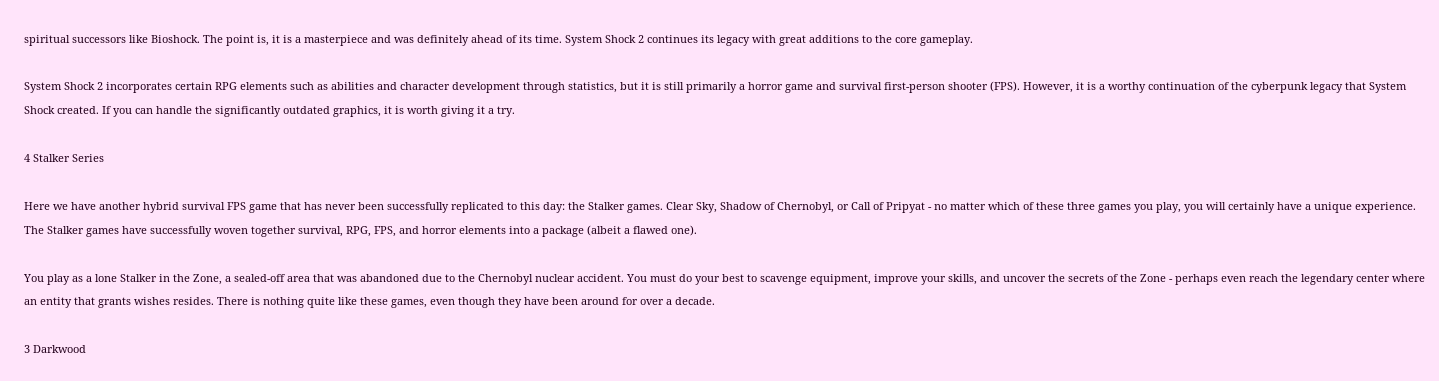spiritual successors like Bioshock. The point is, it is a masterpiece and was definitely ahead of its time. System Shock 2 continues its legacy with great additions to the core gameplay.

System Shock 2 incorporates certain RPG elements such as abilities and character development through statistics, but it is still primarily a horror game and survival first-person shooter (FPS). However, it is a worthy continuation of the cyberpunk legacy that System Shock created. If you can handle the significantly outdated graphics, it is worth giving it a try.

4 Stalker Series

Here we have another hybrid survival FPS game that has never been successfully replicated to this day: the Stalker games. Clear Sky, Shadow of Chernobyl, or Call of Pripyat - no matter which of these three games you play, you will certainly have a unique experience. The Stalker games have successfully woven together survival, RPG, FPS, and horror elements into a package (albeit a flawed one).

You play as a lone Stalker in the Zone, a sealed-off area that was abandoned due to the Chernobyl nuclear accident. You must do your best to scavenge equipment, improve your skills, and uncover the secrets of the Zone - perhaps even reach the legendary center where an entity that grants wishes resides. There is nothing quite like these games, even though they have been around for over a decade.

3 Darkwood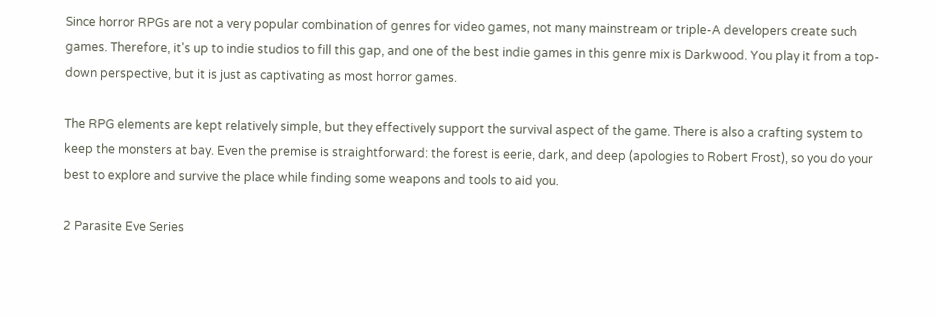Since horror RPGs are not a very popular combination of genres for video games, not many mainstream or triple-A developers create such games. Therefore, it's up to indie studios to fill this gap, and one of the best indie games in this genre mix is Darkwood. You play it from a top-down perspective, but it is just as captivating as most horror games.

The RPG elements are kept relatively simple, but they effectively support the survival aspect of the game. There is also a crafting system to keep the monsters at bay. Even the premise is straightforward: the forest is eerie, dark, and deep (apologies to Robert Frost), so you do your best to explore and survive the place while finding some weapons and tools to aid you.

2 Parasite Eve Series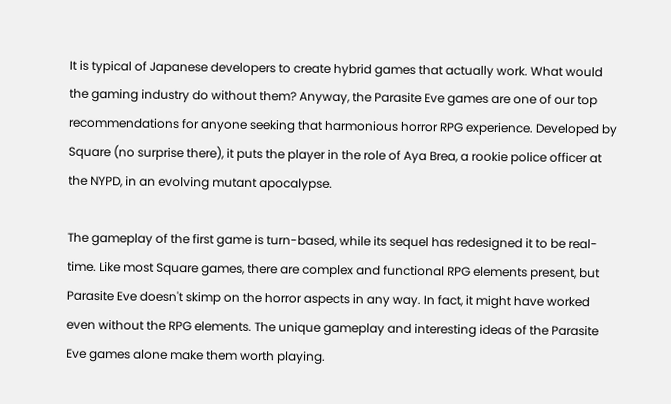It is typical of Japanese developers to create hybrid games that actually work. What would the gaming industry do without them? Anyway, the Parasite Eve games are one of our top recommendations for anyone seeking that harmonious horror RPG experience. Developed by Square (no surprise there), it puts the player in the role of Aya Brea, a rookie police officer at the NYPD, in an evolving mutant apocalypse.

The gameplay of the first game is turn-based, while its sequel has redesigned it to be real-time. Like most Square games, there are complex and functional RPG elements present, but Parasite Eve doesn't skimp on the horror aspects in any way. In fact, it might have worked even without the RPG elements. The unique gameplay and interesting ideas of the Parasite Eve games alone make them worth playing.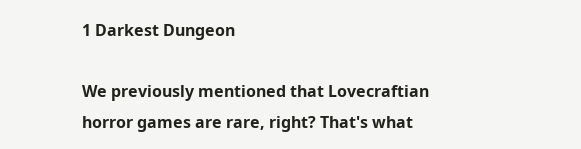1 Darkest Dungeon

We previously mentioned that Lovecraftian horror games are rare, right? That's what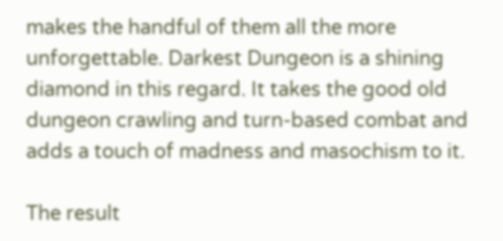makes the handful of them all the more unforgettable. Darkest Dungeon is a shining diamond in this regard. It takes the good old dungeon crawling and turn-based combat and adds a touch of madness and masochism to it.

The result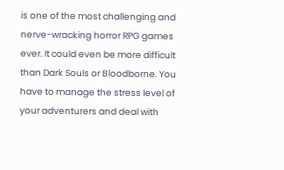is one of the most challenging and nerve-wracking horror RPG games ever. It could even be more difficult than Dark Souls or Bloodborne. You have to manage the stress level of your adventurers and deal with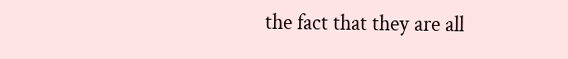the fact that they are all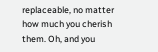replaceable, no matter how much you cherish them. Oh, and you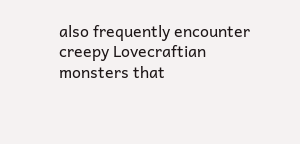also frequently encounter creepy Lovecraftian monsters that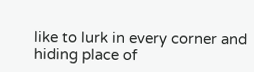like to lurk in every corner and hiding place of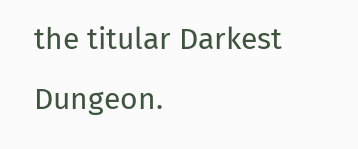the titular Darkest Dungeon.